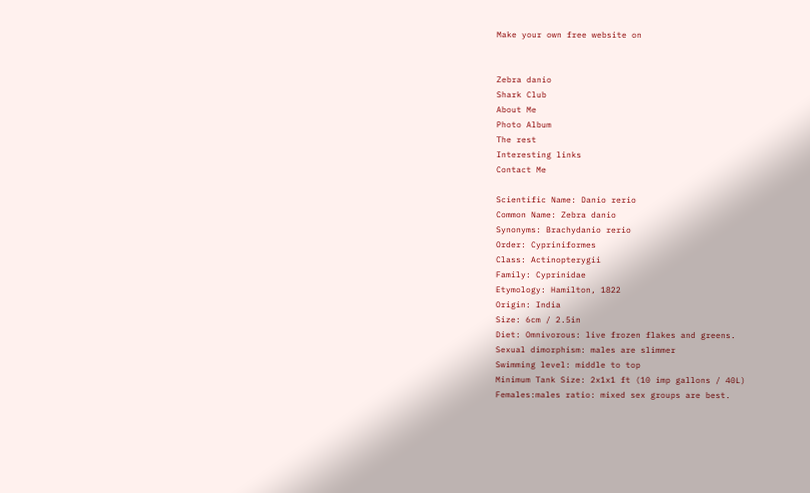Make your own free website on


Zebra danio
Shark Club
About Me
Photo Album
The rest
Interesting links
Contact Me

Scientific Name: Danio rerio
Common Name: Zebra danio
Synonyms: Brachydanio rerio
Order: Cypriniformes
Class: Actinopterygii
Family: Cyprinidae
Etymology: Hamilton, 1822
Origin: India
Size: 6cm / 2.5in
Diet: Omnivorous: live frozen flakes and greens.
Sexual dimorphism: males are slimmer
Swimming level: middle to top
Minimum Tank Size: 2x1x1 ft (10 imp gallons / 40L)
Females:males ratio: mixed sex groups are best.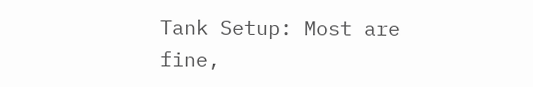Tank Setup: Most are fine,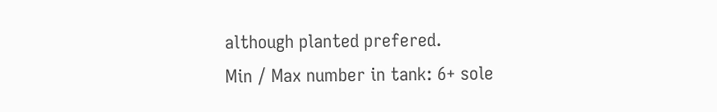although planted prefered.
Min / Max number in tank: 6+ sole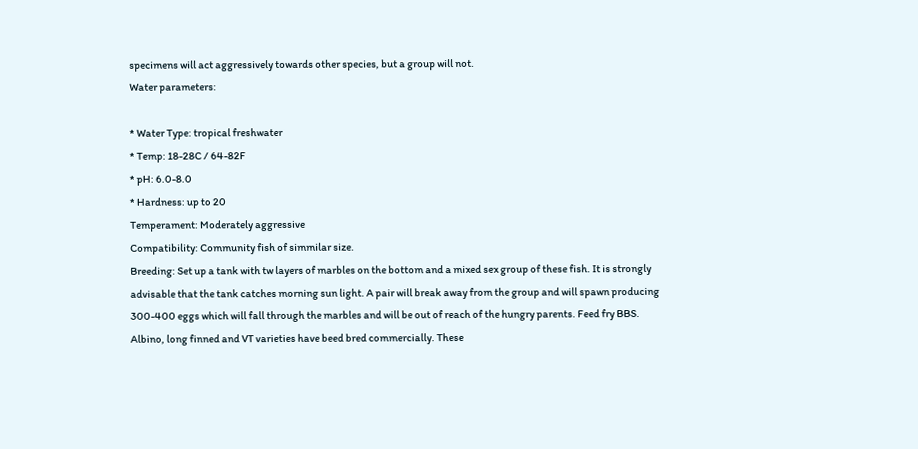specimens will act aggressively towards other species, but a group will not.
Water parameters:

* Water Type: tropical freshwater
* Temp: 18-28C / 64-82F
* pH: 6.0-8.0
* Hardness: up to 20
Temperament: Moderately aggressive
Compatibility: Community fish of simmilar size.
Breeding: Set up a tank with tw layers of marbles on the bottom and a mixed sex group of these fish. It is strongly advisable that the tank catches morning sun light. A pair will break away from the group and will spawn producing 300-400 eggs which will fall through the marbles and will be out of reach of the hungry parents. Feed fry BBS.
Albino, long finned and VT varieties have beed bred commercially. These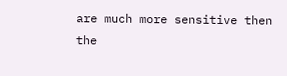are much more sensitive then the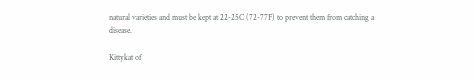natural varieties and must be kept at 22-25C (72-77F) to prevent them from catching a disease.

Kittykat of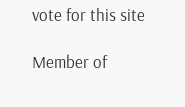vote for this site

Member of